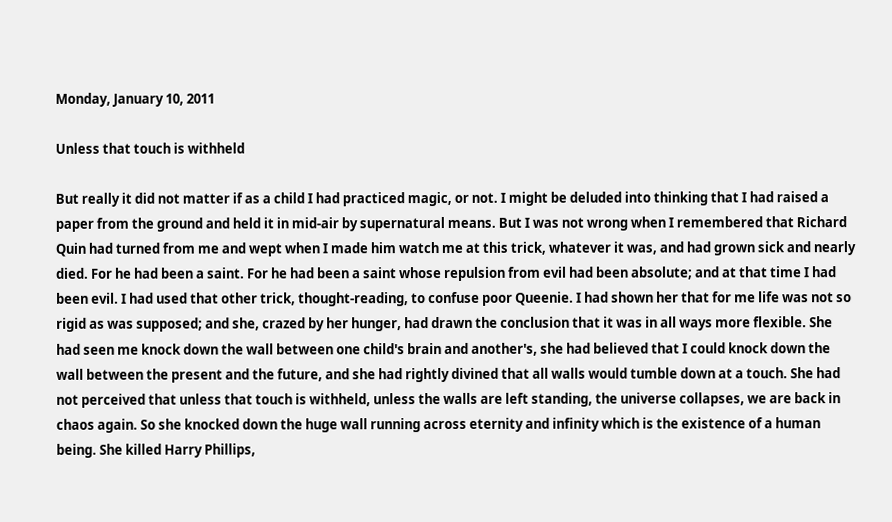Monday, January 10, 2011

Unless that touch is withheld

But really it did not matter if as a child I had practiced magic, or not. I might be deluded into thinking that I had raised a paper from the ground and held it in mid-air by supernatural means. But I was not wrong when I remembered that Richard Quin had turned from me and wept when I made him watch me at this trick, whatever it was, and had grown sick and nearly died. For he had been a saint. For he had been a saint whose repulsion from evil had been absolute; and at that time I had been evil. I had used that other trick, thought-reading, to confuse poor Queenie. I had shown her that for me life was not so rigid as was supposed; and she, crazed by her hunger, had drawn the conclusion that it was in all ways more flexible. She had seen me knock down the wall between one child's brain and another's, she had believed that I could knock down the wall between the present and the future, and she had rightly divined that all walls would tumble down at a touch. She had not perceived that unless that touch is withheld, unless the walls are left standing, the universe collapses, we are back in chaos again. So she knocked down the huge wall running across eternity and infinity which is the existence of a human being. She killed Harry Phillips,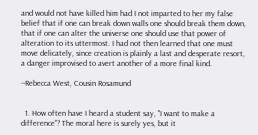and would not have killed him had I not imparted to her my false belief that if one can break down walls one should break them down, that if one can alter the universe one should use that power of alteration to its uttermost. I had not then learned that one must move delicately, since creation is plainly a last and desperate resort, a danger improvised to avert another of a more final kind.

--Rebecca West, Cousin Rosamund


  1. How often have I heard a student say, "I want to make a difference"? The moral here is surely yes, but it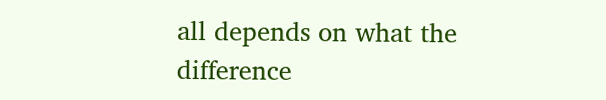all depends on what the difference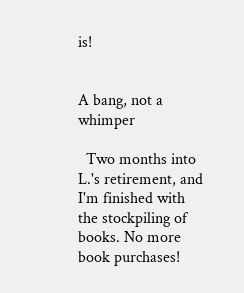is!


A bang, not a whimper

  Two months into L.'s retirement, and I'm finished with the stockpiling of books. No more book purchases!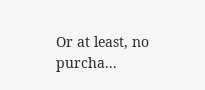Or at least, no purcha...